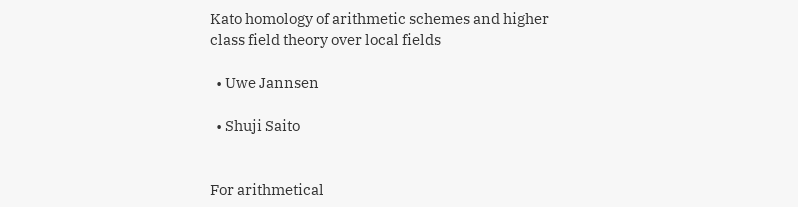Kato homology of arithmetic schemes and higher class field theory over local fields

  • Uwe Jannsen

  • Shuji Saito


For arithmetical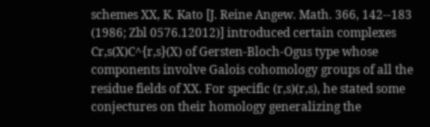schemes XX, K. Kato [J. Reine Angew. Math. 366, 142--183 (1986; Zbl 0576.12012)] introduced certain complexes Cr,s(X)C^{r,s}(X) of Gersten-Bloch-Ogus type whose components involve Galois cohomology groups of all the residue fields of XX. For specific (r,s)(r,s), he stated some conjectures on their homology generalizing the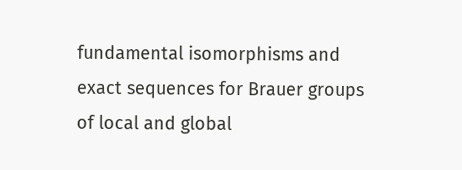fundamental isomorphisms and exact sequences for Brauer groups of local and global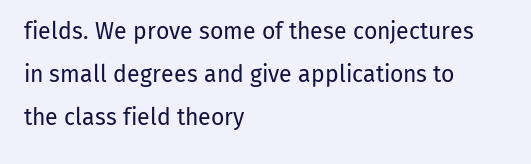fields. We prove some of these conjectures in small degrees and give applications to the class field theory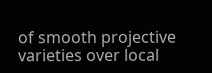of smooth projective varieties over local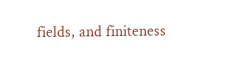fields, and finiteness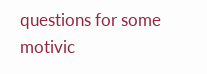questions for some motivic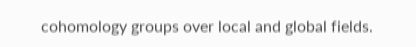cohomology groups over local and global fields.